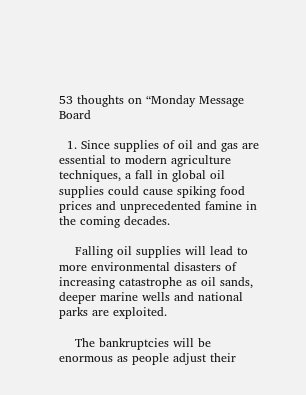53 thoughts on “Monday Message Board

  1. Since supplies of oil and gas are essential to modern agriculture techniques, a fall in global oil supplies could cause spiking food prices and unprecedented famine in the coming decades.

    Falling oil supplies will lead to more environmental disasters of increasing catastrophe as oil sands, deeper marine wells and national parks are exploited.

    The bankruptcies will be enormous as people adjust their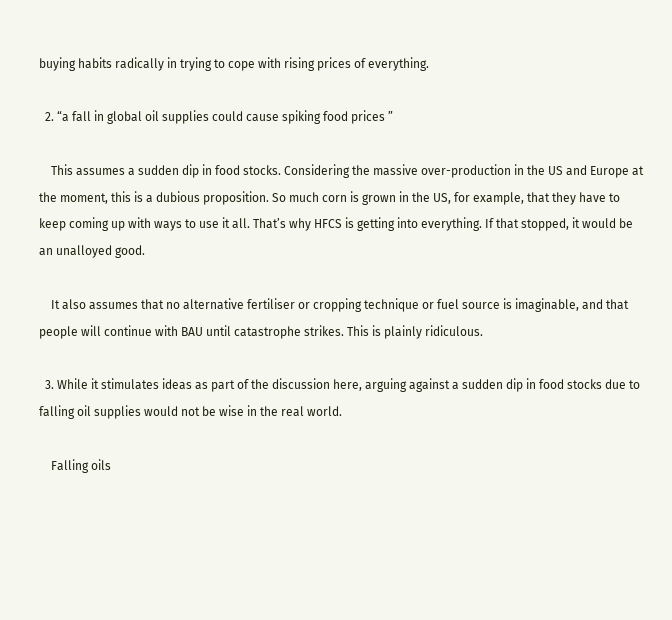buying habits radically in trying to cope with rising prices of everything.

  2. “a fall in global oil supplies could cause spiking food prices ”

    This assumes a sudden dip in food stocks. Considering the massive over-production in the US and Europe at the moment, this is a dubious proposition. So much corn is grown in the US, for example, that they have to keep coming up with ways to use it all. That’s why HFCS is getting into everything. If that stopped, it would be an unalloyed good.

    It also assumes that no alternative fertiliser or cropping technique or fuel source is imaginable, and that people will continue with BAU until catastrophe strikes. This is plainly ridiculous.

  3. While it stimulates ideas as part of the discussion here, arguing against a sudden dip in food stocks due to falling oil supplies would not be wise in the real world.

    Falling oils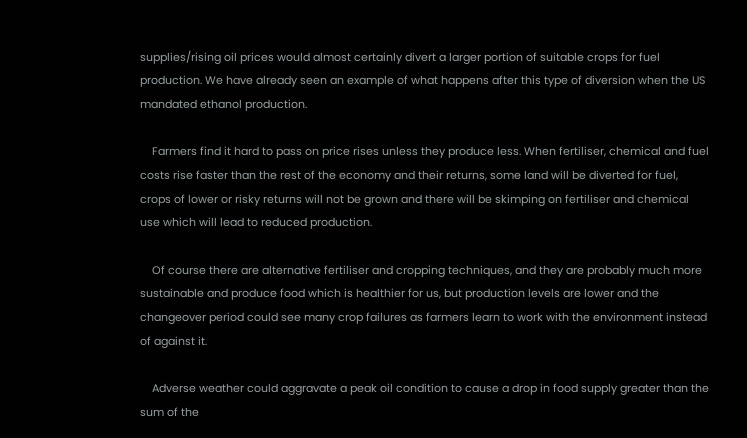supplies/rising oil prices would almost certainly divert a larger portion of suitable crops for fuel production. We have already seen an example of what happens after this type of diversion when the US mandated ethanol production.

    Farmers find it hard to pass on price rises unless they produce less. When fertiliser, chemical and fuel costs rise faster than the rest of the economy and their returns, some land will be diverted for fuel, crops of lower or risky returns will not be grown and there will be skimping on fertiliser and chemical use which will lead to reduced production.

    Of course there are alternative fertiliser and cropping techniques, and they are probably much more sustainable and produce food which is healthier for us, but production levels are lower and the changeover period could see many crop failures as farmers learn to work with the environment instead of against it.

    Adverse weather could aggravate a peak oil condition to cause a drop in food supply greater than the sum of the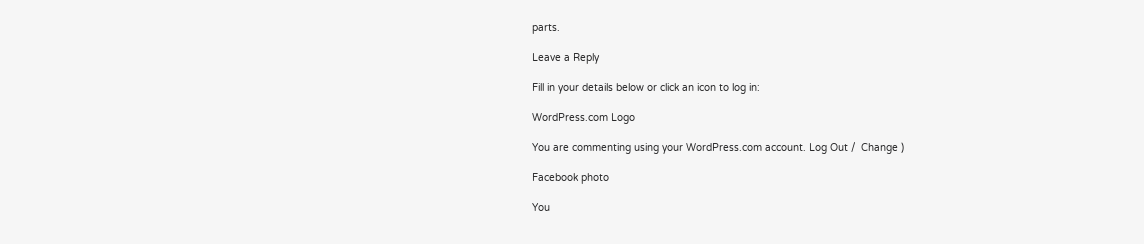parts.

Leave a Reply

Fill in your details below or click an icon to log in:

WordPress.com Logo

You are commenting using your WordPress.com account. Log Out /  Change )

Facebook photo

You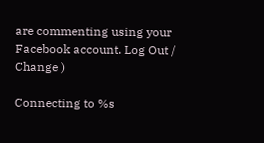are commenting using your Facebook account. Log Out /  Change )

Connecting to %s